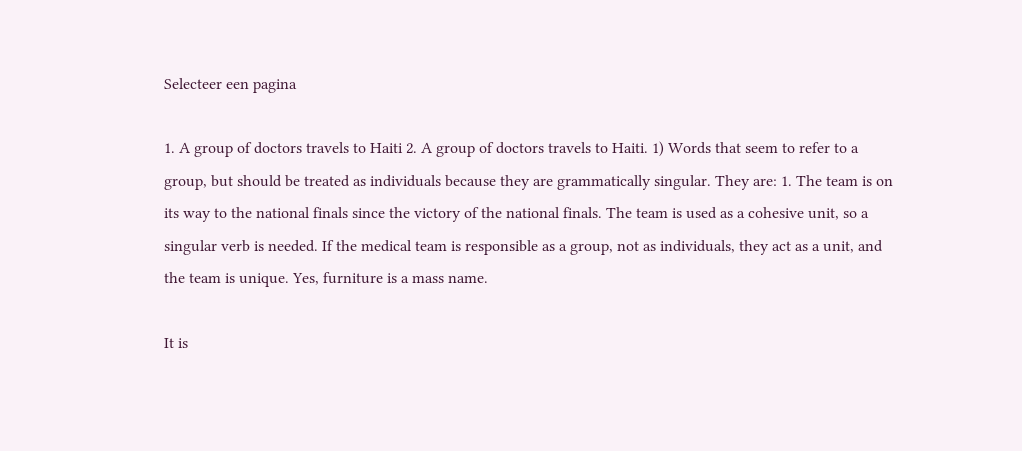Selecteer een pagina

1. A group of doctors travels to Haiti 2. A group of doctors travels to Haiti. 1) Words that seem to refer to a group, but should be treated as individuals because they are grammatically singular. They are: 1. The team is on its way to the national finals since the victory of the national finals. The team is used as a cohesive unit, so a singular verb is needed. If the medical team is responsible as a group, not as individuals, they act as a unit, and the team is unique. Yes, furniture is a mass name.

It is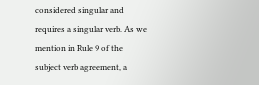considered singular and requires a singular verb. As we mention in Rule 9 of the subject verb agreement, a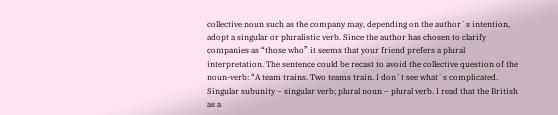collective noun such as the company may, depending on the author`s intention, adopt a singular or pluralistic verb. Since the author has chosen to clarify companies as “those who” it seems that your friend prefers a plural interpretation. The sentence could be recast to avoid the collective question of the noun-verb: “A team trains. Two teams train. I don`t see what`s complicated. Singular subunity – singular verb; plural noun – plural verb. I read that the British as a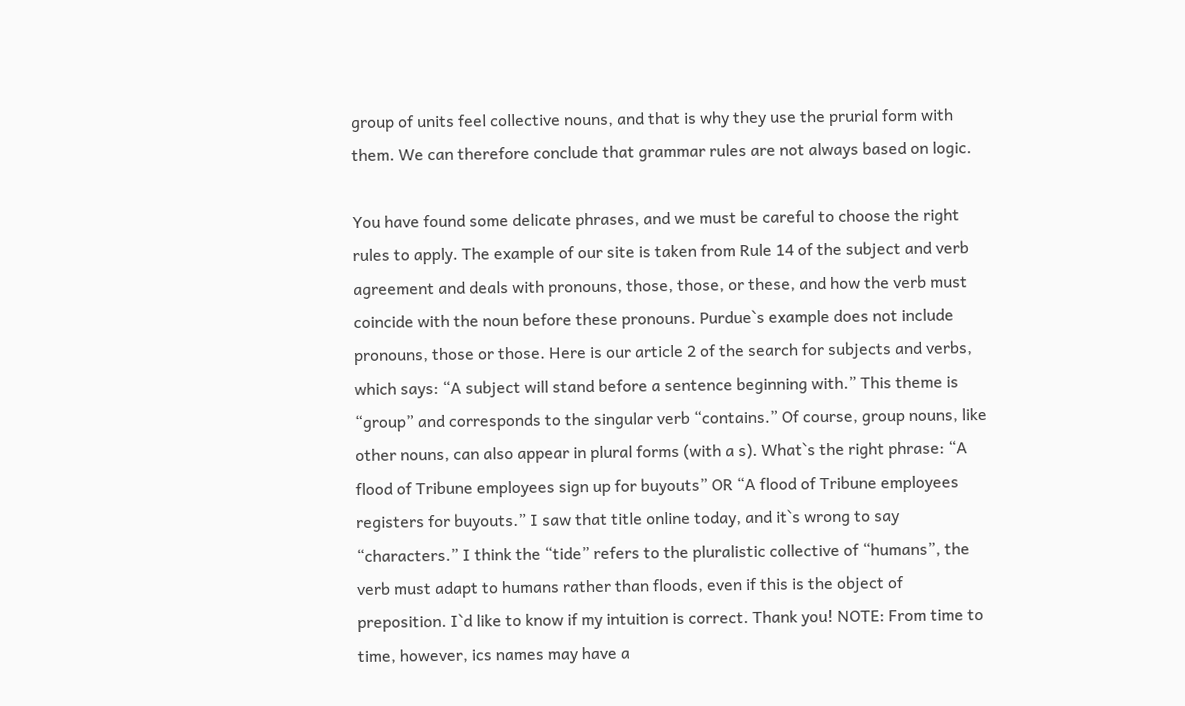group of units feel collective nouns, and that is why they use the prurial form with them. We can therefore conclude that grammar rules are not always based on logic.

You have found some delicate phrases, and we must be careful to choose the right rules to apply. The example of our site is taken from Rule 14 of the subject and verb agreement and deals with pronouns, those, those, or these, and how the verb must coincide with the noun before these pronouns. Purdue`s example does not include pronouns, those or those. Here is our article 2 of the search for subjects and verbs, which says: “A subject will stand before a sentence beginning with.” This theme is “group” and corresponds to the singular verb “contains.” Of course, group nouns, like other nouns, can also appear in plural forms (with a s). What`s the right phrase: “A flood of Tribune employees sign up for buyouts” OR “A flood of Tribune employees registers for buyouts.” I saw that title online today, and it`s wrong to say “characters.” I think the “tide” refers to the pluralistic collective of “humans”, the verb must adapt to humans rather than floods, even if this is the object of preposition. I`d like to know if my intuition is correct. Thank you! NOTE: From time to time, however, ics names may have a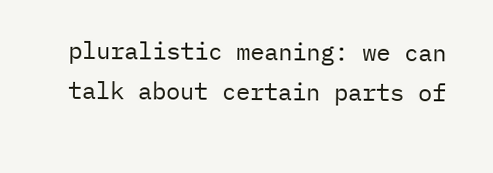pluralistic meaning: we can talk about certain parts of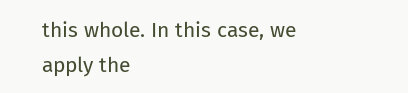this whole. In this case, we apply the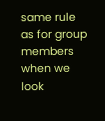same rule as for group members when we look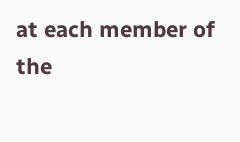at each member of the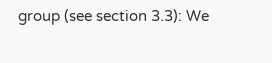group (see section 3.3): We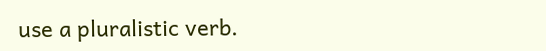use a pluralistic verb.